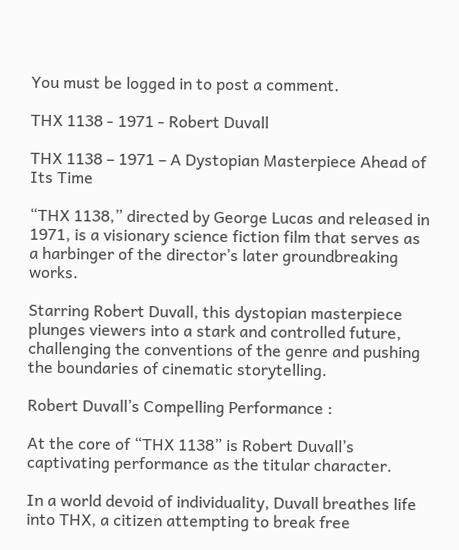You must be logged in to post a comment.

THX 1138 - 1971 - Robert Duvall

THX 1138 – 1971 – A Dystopian Masterpiece Ahead of Its Time

“THX 1138,” directed by George Lucas and released in 1971, is a visionary science fiction film that serves as a harbinger of the director’s later groundbreaking works.

Starring Robert Duvall, this dystopian masterpiece plunges viewers into a stark and controlled future, challenging the conventions of the genre and pushing the boundaries of cinematic storytelling.

Robert Duvall’s Compelling Performance :

At the core of “THX 1138” is Robert Duvall’s captivating performance as the titular character.

In a world devoid of individuality, Duvall breathes life into THX, a citizen attempting to break free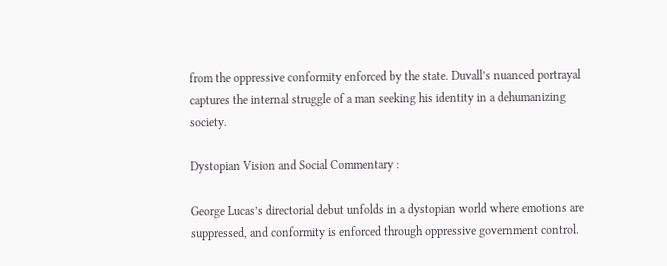from the oppressive conformity enforced by the state. Duvall’s nuanced portrayal captures the internal struggle of a man seeking his identity in a dehumanizing society.

Dystopian Vision and Social Commentary :

George Lucas’s directorial debut unfolds in a dystopian world where emotions are suppressed, and conformity is enforced through oppressive government control.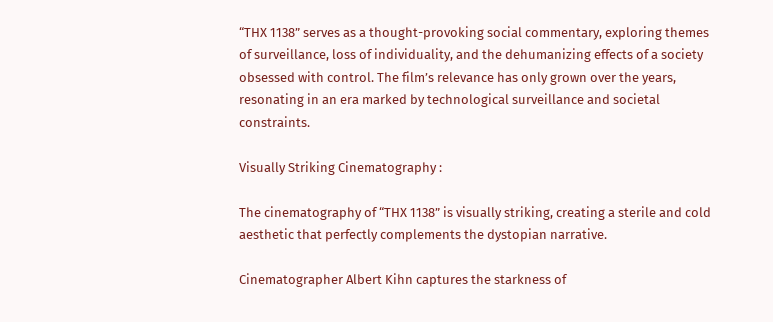“THX 1138” serves as a thought-provoking social commentary, exploring themes of surveillance, loss of individuality, and the dehumanizing effects of a society obsessed with control. The film’s relevance has only grown over the years, resonating in an era marked by technological surveillance and societal constraints.

Visually Striking Cinematography :

The cinematography of “THX 1138” is visually striking, creating a sterile and cold aesthetic that perfectly complements the dystopian narrative.

Cinematographer Albert Kihn captures the starkness of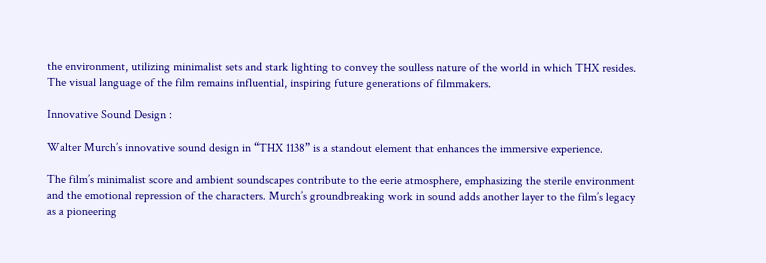the environment, utilizing minimalist sets and stark lighting to convey the soulless nature of the world in which THX resides. The visual language of the film remains influential, inspiring future generations of filmmakers.

Innovative Sound Design :

Walter Murch’s innovative sound design in “THX 1138” is a standout element that enhances the immersive experience.

The film’s minimalist score and ambient soundscapes contribute to the eerie atmosphere, emphasizing the sterile environment and the emotional repression of the characters. Murch’s groundbreaking work in sound adds another layer to the film’s legacy as a pioneering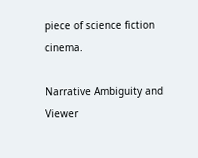piece of science fiction cinema.

Narrative Ambiguity and Viewer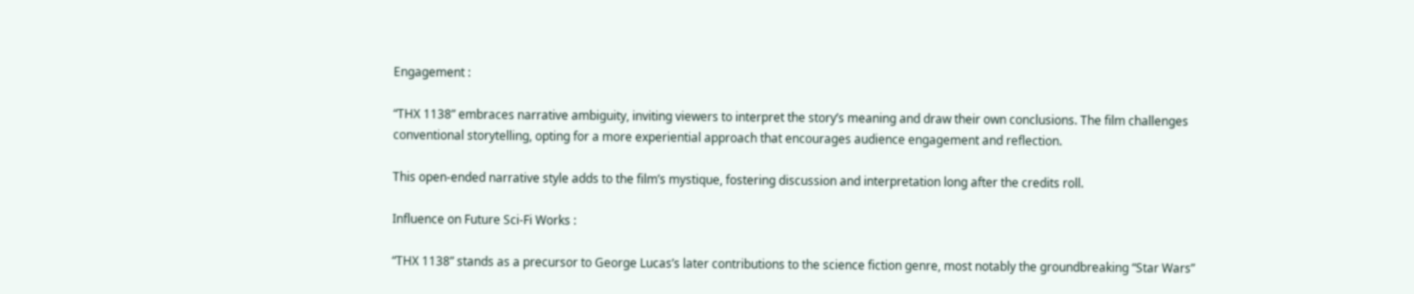Engagement :

“THX 1138” embraces narrative ambiguity, inviting viewers to interpret the story’s meaning and draw their own conclusions. The film challenges conventional storytelling, opting for a more experiential approach that encourages audience engagement and reflection.

This open-ended narrative style adds to the film’s mystique, fostering discussion and interpretation long after the credits roll.

Influence on Future Sci-Fi Works :

“THX 1138” stands as a precursor to George Lucas’s later contributions to the science fiction genre, most notably the groundbreaking “Star Wars”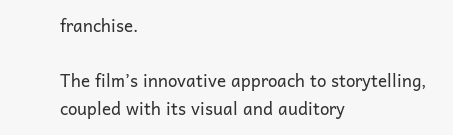franchise.

The film’s innovative approach to storytelling, coupled with its visual and auditory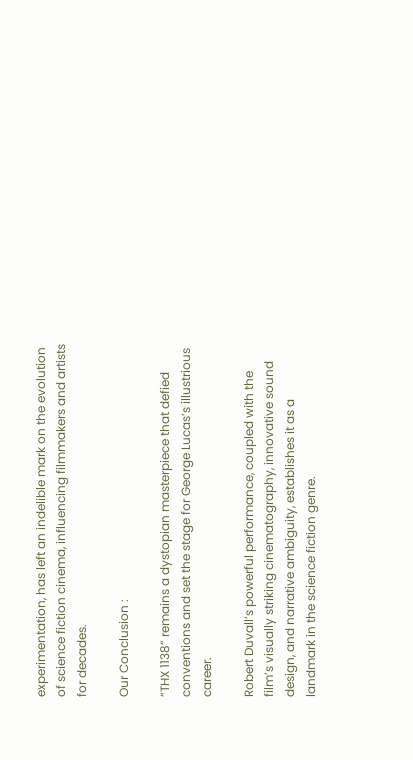experimentation, has left an indelible mark on the evolution of science fiction cinema, influencing filmmakers and artists for decades.

Our Conclusion :

“THX 1138” remains a dystopian masterpiece that defied conventions and set the stage for George Lucas’s illustrious career.

Robert Duvall’s powerful performance, coupled with the film’s visually striking cinematography, innovative sound design, and narrative ambiguity, establishes it as a landmark in the science fiction genre.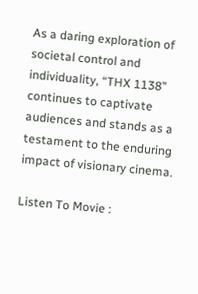As a daring exploration of societal control and individuality, “THX 1138” continues to captivate audiences and stands as a testament to the enduring impact of visionary cinema.

Listen To Movie :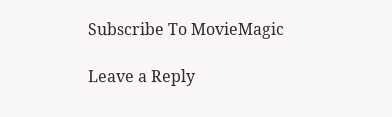Subscribe To MovieMagic

Leave a Reply